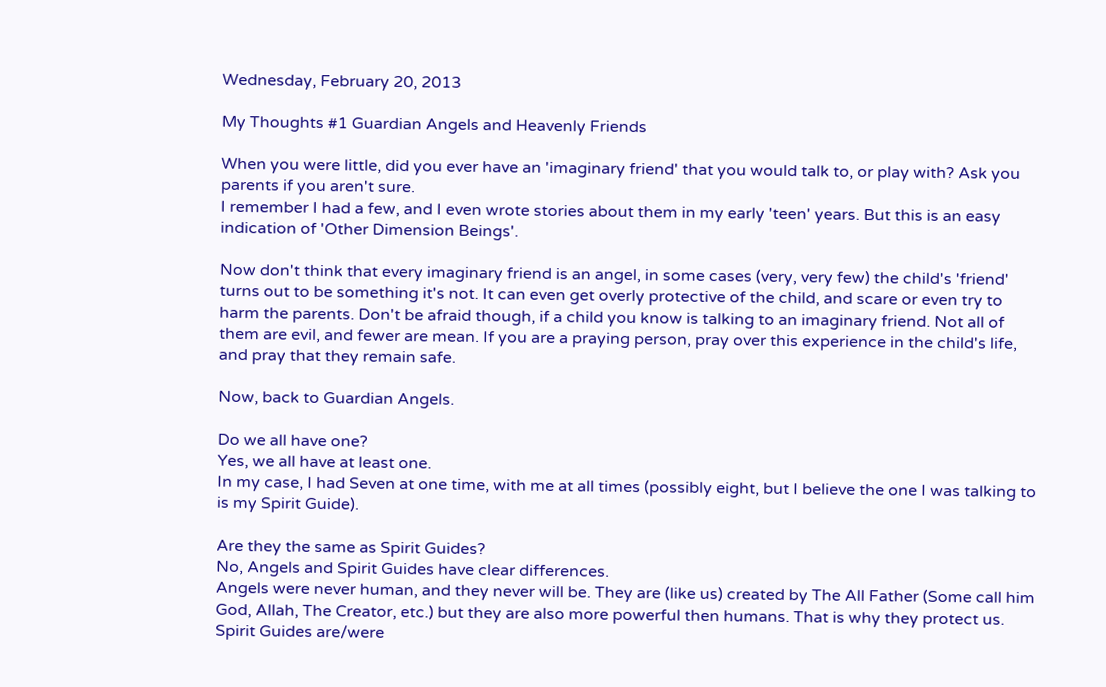Wednesday, February 20, 2013

My Thoughts #1 Guardian Angels and Heavenly Friends

When you were little, did you ever have an 'imaginary friend' that you would talk to, or play with? Ask you parents if you aren't sure.
I remember I had a few, and I even wrote stories about them in my early 'teen' years. But this is an easy indication of 'Other Dimension Beings'.

Now don't think that every imaginary friend is an angel, in some cases (very, very few) the child's 'friend' turns out to be something it's not. It can even get overly protective of the child, and scare or even try to harm the parents. Don't be afraid though, if a child you know is talking to an imaginary friend. Not all of them are evil, and fewer are mean. If you are a praying person, pray over this experience in the child's life, and pray that they remain safe.

Now, back to Guardian Angels.

Do we all have one?
Yes, we all have at least one.
In my case, I had Seven at one time, with me at all times (possibly eight, but I believe the one I was talking to is my Spirit Guide).

Are they the same as Spirit Guides?
No, Angels and Spirit Guides have clear differences.
Angels were never human, and they never will be. They are (like us) created by The All Father (Some call him God, Allah, The Creator, etc.) but they are also more powerful then humans. That is why they protect us.
Spirit Guides are/were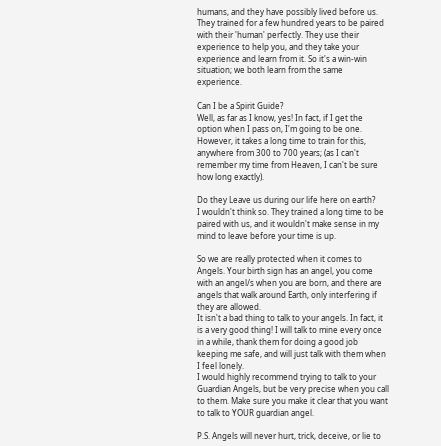humans, and they have possibly lived before us. They trained for a few hundred years to be paired with their 'human' perfectly. They use their experience to help you, and they take your experience and learn from it. So it's a win-win situation; we both learn from the same experience.

Can I be a Spirit Guide?
Well, as far as I know, yes! In fact, if I get the option when I pass on, I'm going to be one. However, it takes a long time to train for this, anywhere from 300 to 700 years; (as I can't remember my time from Heaven, I can't be sure how long exactly).

Do they Leave us during our life here on earth?
I wouldn't think so. They trained a long time to be paired with us, and it wouldn't make sense in my mind to leave before your time is up.

So we are really protected when it comes to Angels. Your birth sign has an angel, you come with an angel/s when you are born, and there are angels that walk around Earth, only interfering if they are allowed.
It isn't a bad thing to talk to your angels. In fact, it is a very good thing! I will talk to mine every once in a while, thank them for doing a good job keeping me safe, and will just talk with them when I feel lonely.
I would highly recommend trying to talk to your Guardian Angels, but be very precise when you call to them. Make sure you make it clear that you want to talk to YOUR guardian angel.

P.S. Angels will never hurt, trick, deceive, or lie to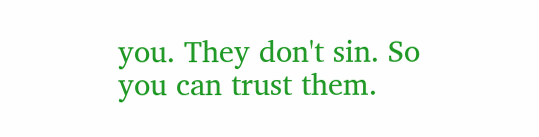you. They don't sin. So you can trust them.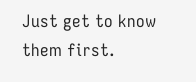Just get to know them first.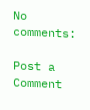No comments:

Post a Comment